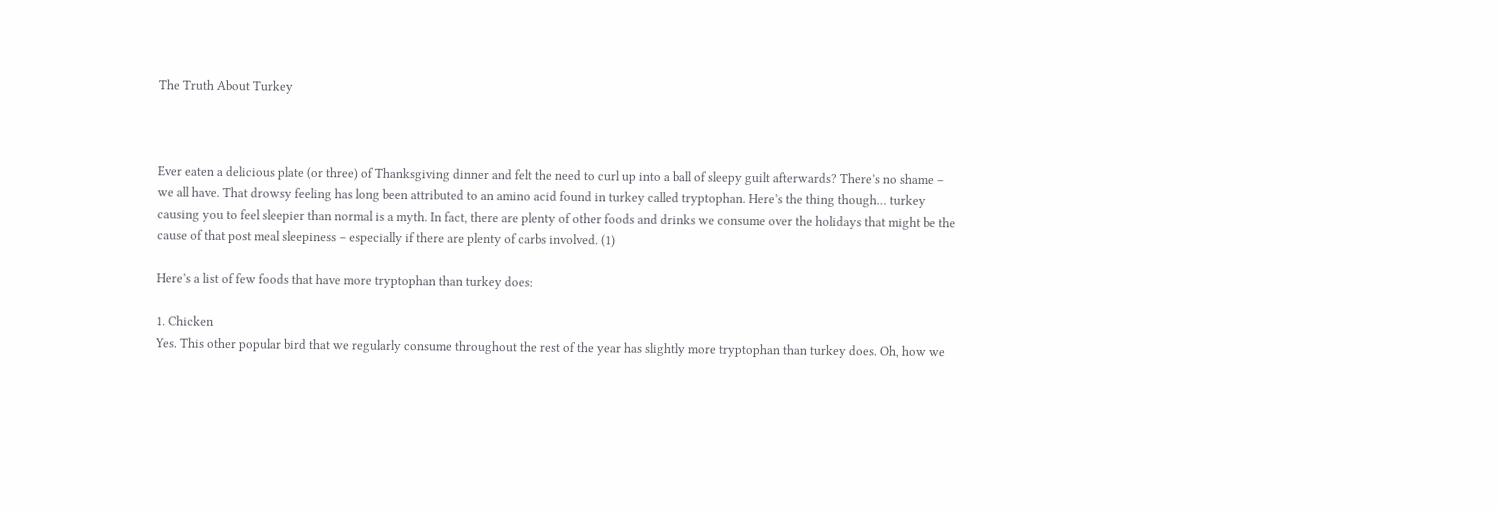The Truth About Turkey



Ever eaten a delicious plate (or three) of Thanksgiving dinner and felt the need to curl up into a ball of sleepy guilt afterwards? There’s no shame – we all have. That drowsy feeling has long been attributed to an amino acid found in turkey called tryptophan. Here’s the thing though… turkey causing you to feel sleepier than normal is a myth. In fact, there are plenty of other foods and drinks we consume over the holidays that might be the cause of that post meal sleepiness – especially if there are plenty of carbs involved. (1)

Here’s a list of few foods that have more tryptophan than turkey does:

1. Chicken
Yes. This other popular bird that we regularly consume throughout the rest of the year has slightly more tryptophan than turkey does. Oh, how we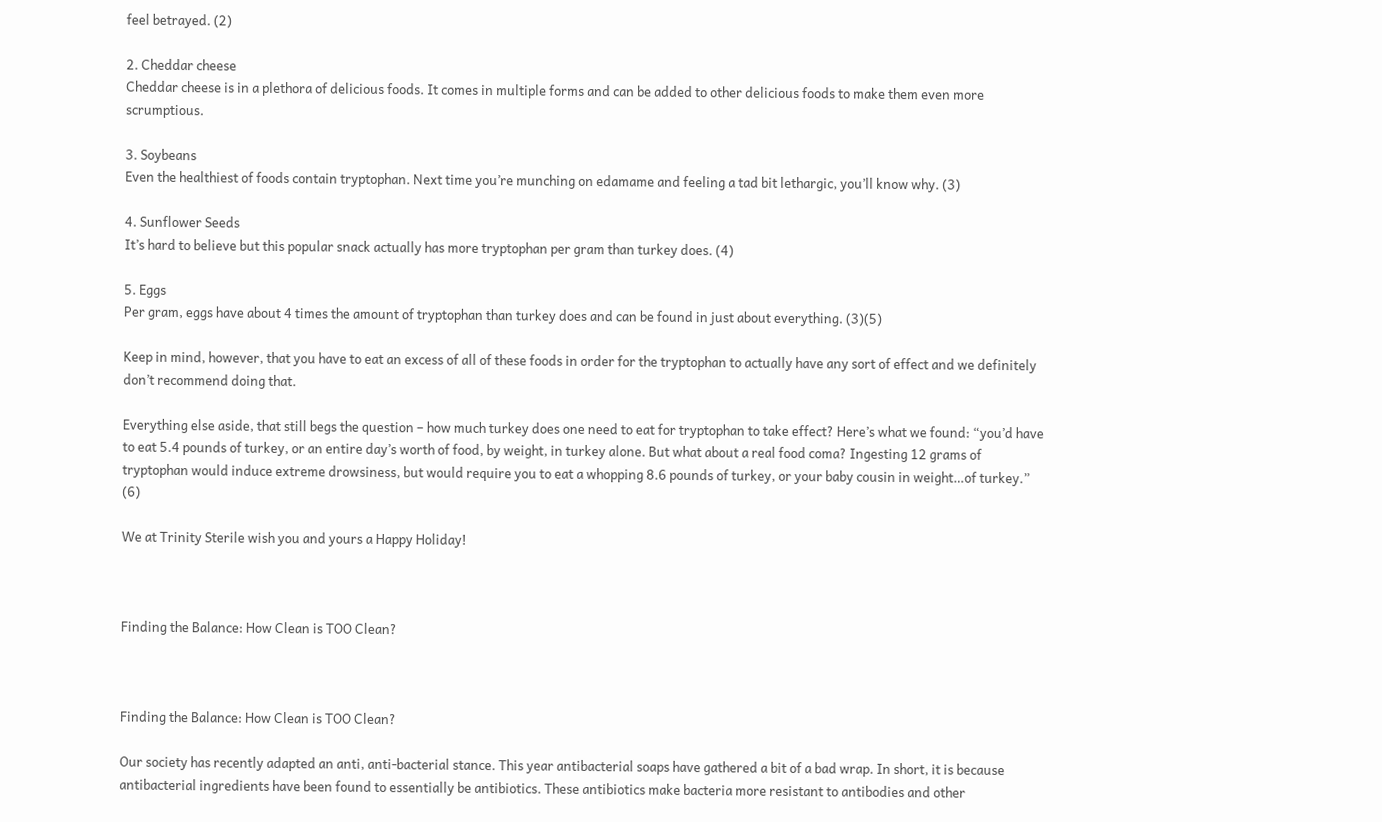feel betrayed. (2)

2. Cheddar cheese
Cheddar cheese is in a plethora of delicious foods. It comes in multiple forms and can be added to other delicious foods to make them even more scrumptious.

3. Soybeans
Even the healthiest of foods contain tryptophan. Next time you’re munching on edamame and feeling a tad bit lethargic, you’ll know why. (3)

4. Sunflower Seeds
It’s hard to believe but this popular snack actually has more tryptophan per gram than turkey does. (4)

5. Eggs
Per gram, eggs have about 4 times the amount of tryptophan than turkey does and can be found in just about everything. (3)(5)

Keep in mind, however, that you have to eat an excess of all of these foods in order for the tryptophan to actually have any sort of effect and we definitely don’t recommend doing that.

Everything else aside, that still begs the question – how much turkey does one need to eat for tryptophan to take effect? Here’s what we found: “you’d have to eat 5.4 pounds of turkey, or an entire day’s worth of food, by weight, in turkey alone. But what about a real food coma? Ingesting 12 grams of tryptophan would induce extreme drowsiness, but would require you to eat a whopping 8.6 pounds of turkey, or your baby cousin in weight…of turkey.” (6)

We at Trinity Sterile wish you and yours a Happy Holiday!



Finding the Balance: How Clean is TOO Clean?



Finding the Balance: How Clean is TOO Clean?

Our society has recently adapted an anti, anti-bacterial stance. This year antibacterial soaps have gathered a bit of a bad wrap. In short, it is because antibacterial ingredients have been found to essentially be antibiotics. These antibiotics make bacteria more resistant to antibodies and other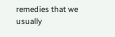remedies that we usually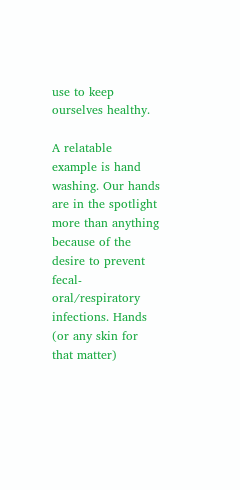use to keep ourselves healthy.

A relatable example is hand washing. Our hands are in the spotlight more than anything because of the desire to prevent fecal-oral/respiratory infections. Hands (or any skin for that matter)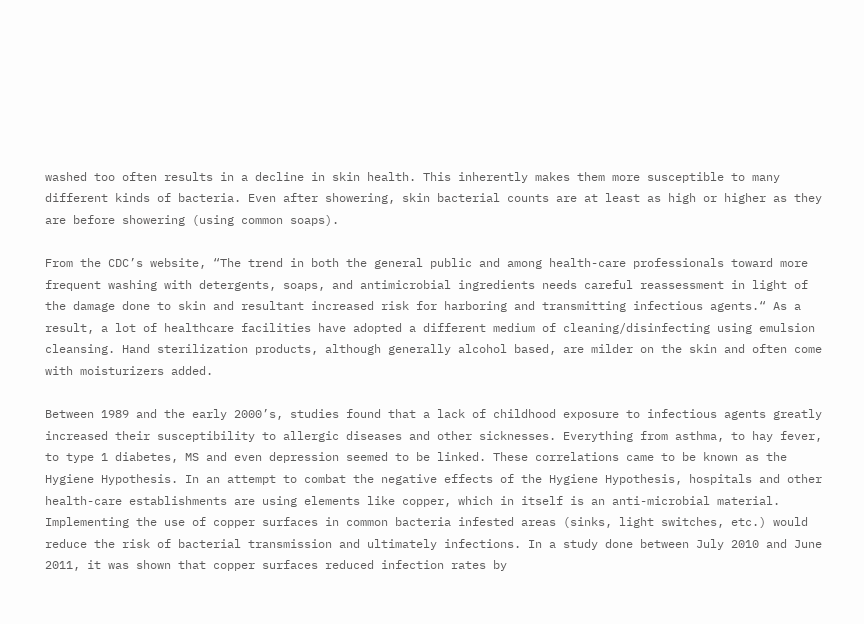washed too often results in a decline in skin health. This inherently makes them more susceptible to many different kinds of bacteria. Even after showering, skin bacterial counts are at least as high or higher as they are before showering (using common soaps).

From the CDC’s website, “The trend in both the general public and among health-care professionals toward more frequent washing with detergents, soaps, and antimicrobial ingredients needs careful reassessment in light of the damage done to skin and resultant increased risk for harboring and transmitting infectious agents.“ As a result, a lot of healthcare facilities have adopted a different medium of cleaning/disinfecting using emulsion cleansing. Hand sterilization products, although generally alcohol based, are milder on the skin and often come with moisturizers added.

Between 1989 and the early 2000’s, studies found that a lack of childhood exposure to infectious agents greatly increased their susceptibility to allergic diseases and other sicknesses. Everything from asthma, to hay fever, to type 1 diabetes, MS and even depression seemed to be linked. These correlations came to be known as the Hygiene Hypothesis. In an attempt to combat the negative effects of the Hygiene Hypothesis, hospitals and other health-care establishments are using elements like copper, which in itself is an anti-microbial material. Implementing the use of copper surfaces in common bacteria infested areas (sinks, light switches, etc.) would reduce the risk of bacterial transmission and ultimately infections. In a study done between July 2010 and June 2011, it was shown that copper surfaces reduced infection rates by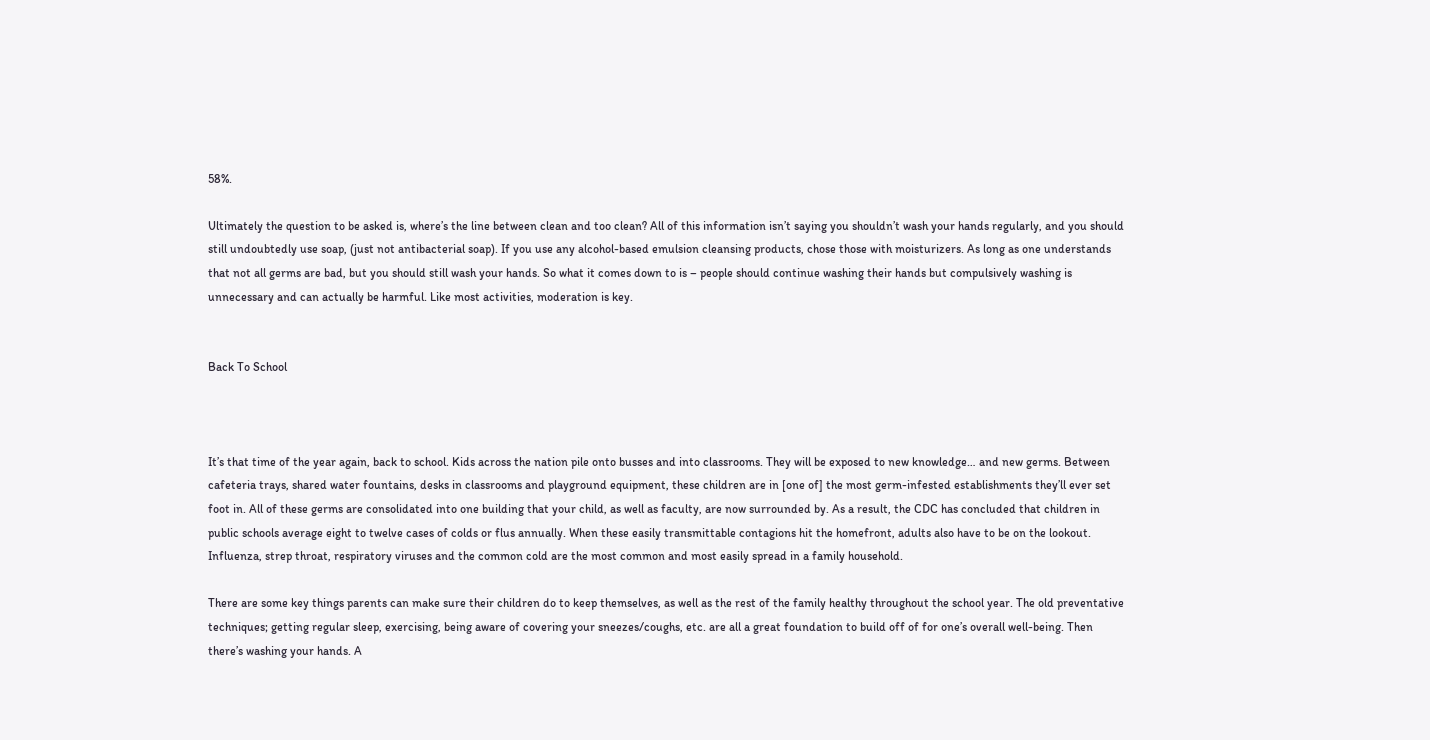58%.

Ultimately the question to be asked is, where’s the line between clean and too clean? All of this information isn’t saying you shouldn’t wash your hands regularly, and you should still undoubtedly use soap, (just not antibacterial soap). If you use any alcohol-based emulsion cleansing products, chose those with moisturizers. As long as one understands that not all germs are bad, but you should still wash your hands. So what it comes down to is – people should continue washing their hands but compulsively washing is unnecessary and can actually be harmful. Like most activities, moderation is key.


Back To School



It’s that time of the year again, back to school. Kids across the nation pile onto busses and into classrooms. They will be exposed to new knowledge… and new germs. Between cafeteria trays, shared water fountains, desks in classrooms and playground equipment, these children are in [one of] the most germ-infested establishments they’ll ever set foot in. All of these germs are consolidated into one building that your child, as well as faculty, are now surrounded by. As a result, the CDC has concluded that children in public schools average eight to twelve cases of colds or flus annually. When these easily transmittable contagions hit the homefront, adults also have to be on the lookout. Influenza, strep throat, respiratory viruses and the common cold are the most common and most easily spread in a family household.

There are some key things parents can make sure their children do to keep themselves, as well as the rest of the family healthy throughout the school year. The old preventative techniques; getting regular sleep, exercising, being aware of covering your sneezes/coughs, etc. are all a great foundation to build off of for one’s overall well-being. Then there’s washing your hands. A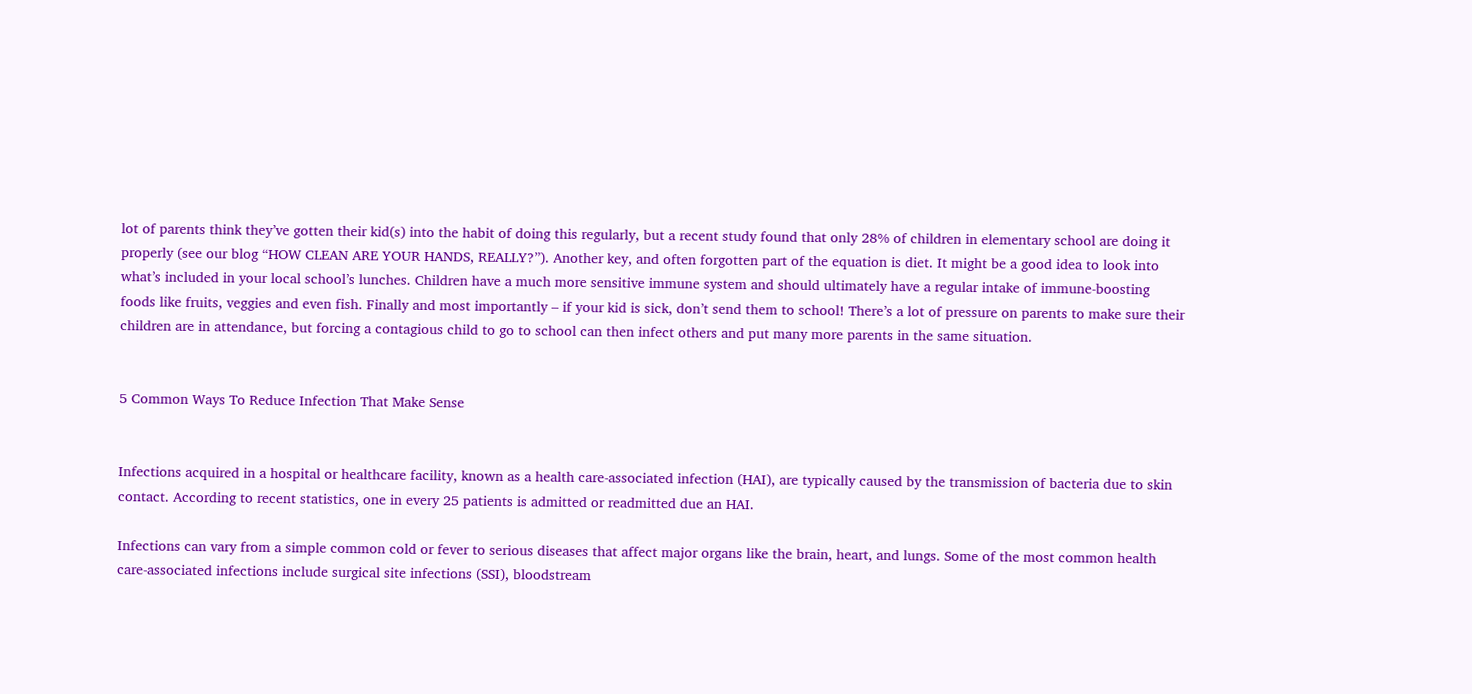lot of parents think they’ve gotten their kid(s) into the habit of doing this regularly, but a recent study found that only 28% of children in elementary school are doing it properly (see our blog “HOW CLEAN ARE YOUR HANDS, REALLY?”). Another key, and often forgotten part of the equation is diet. It might be a good idea to look into what’s included in your local school’s lunches. Children have a much more sensitive immune system and should ultimately have a regular intake of immune-boosting foods like fruits, veggies and even fish. Finally and most importantly – if your kid is sick, don’t send them to school! There’s a lot of pressure on parents to make sure their children are in attendance, but forcing a contagious child to go to school can then infect others and put many more parents in the same situation.


5 Common Ways To Reduce Infection That Make Sense


Infections acquired in a hospital or healthcare facility, known as a health care-associated infection (HAI), are typically caused by the transmission of bacteria due to skin contact. According to recent statistics, one in every 25 patients is admitted or readmitted due an HAI.

Infections can vary from a simple common cold or fever to serious diseases that affect major organs like the brain, heart, and lungs. Some of the most common health care-associated infections include surgical site infections (SSI), bloodstream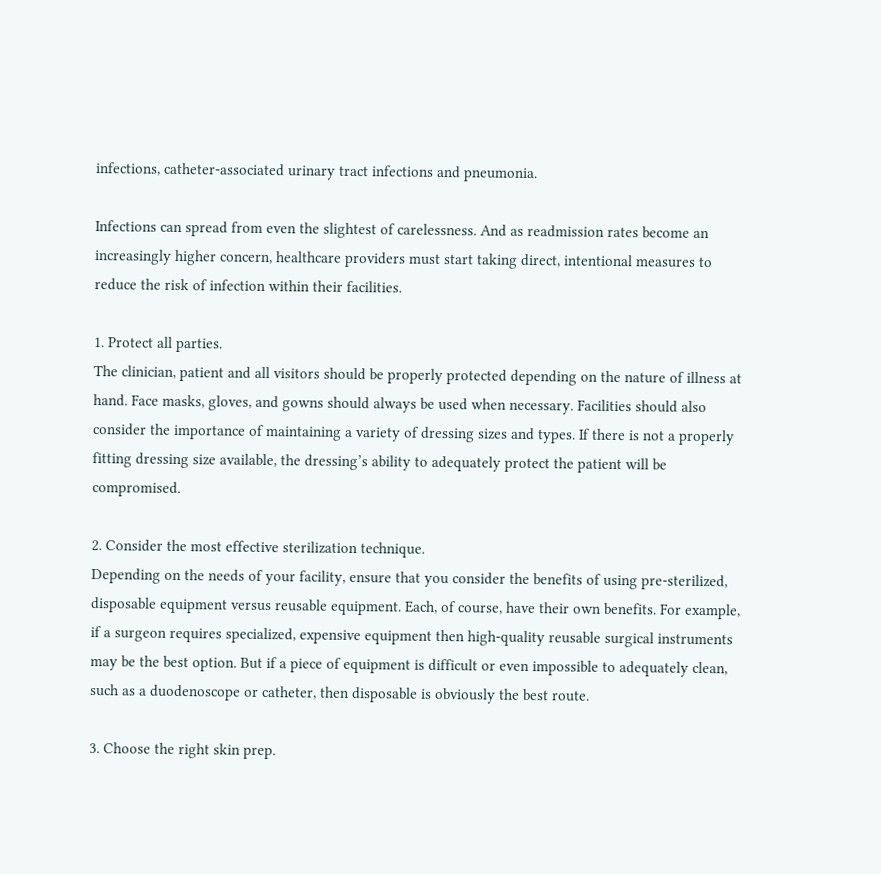infections, catheter-associated urinary tract infections and pneumonia.

Infections can spread from even the slightest of carelessness. And as readmission rates become an increasingly higher concern, healthcare providers must start taking direct, intentional measures to reduce the risk of infection within their facilities.

1. Protect all parties.
The clinician, patient and all visitors should be properly protected depending on the nature of illness at hand. Face masks, gloves, and gowns should always be used when necessary. Facilities should also consider the importance of maintaining a variety of dressing sizes and types. If there is not a properly fitting dressing size available, the dressing’s ability to adequately protect the patient will be compromised.

2. Consider the most effective sterilization technique.
Depending on the needs of your facility, ensure that you consider the benefits of using pre-sterilized, disposable equipment versus reusable equipment. Each, of course, have their own benefits. For example, if a surgeon requires specialized, expensive equipment then high-quality reusable surgical instruments may be the best option. But if a piece of equipment is difficult or even impossible to adequately clean, such as a duodenoscope or catheter, then disposable is obviously the best route.

3. Choose the right skin prep.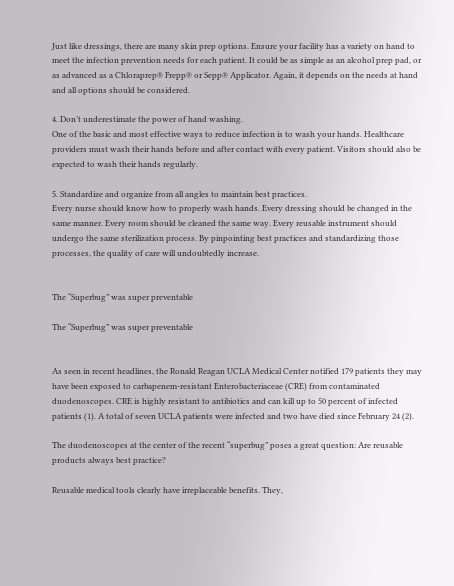Just like dressings, there are many skin prep options. Ensure your facility has a variety on hand to meet the infection prevention needs for each patient. It could be as simple as an alcohol prep pad, or as advanced as a Chloraprep® Frepp® or Sepp® Applicator. Again, it depends on the needs at hand and all options should be considered.

4. Don’t underestimate the power of hand washing.
One of the basic and most effective ways to reduce infection is to wash your hands. Healthcare providers must wash their hands before and after contact with every patient. Visitors should also be expected to wash their hands regularly.

5. Standardize and organize from all angles to maintain best practices.
Every nurse should know how to properly wash hands. Every dressing should be changed in the same manner. Every room should be cleaned the same way. Every reusable instrument should undergo the same sterilization process. By pinpointing best practices and standardizing those processes, the quality of care will undoubtedly increase.


The “Superbug” was super preventable

The “Superbug” was super preventable


As seen in recent headlines, the Ronald Reagan UCLA Medical Center notified 179 patients they may have been exposed to carbapenem-resistant Enterobacteriaceae (CRE) from contaminated duodenoscopes. CRE is highly resistant to antibiotics and can kill up to 50 percent of infected patients (1). A total of seven UCLA patients were infected and two have died since February 24 (2).

The duodenoscopes at the center of the recent “superbug” poses a great question: Are reusable products always best practice?

Reusable medical tools clearly have irreplaceable benefits. They,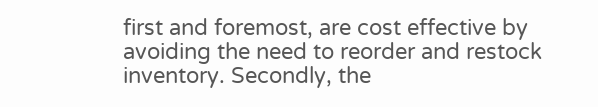first and foremost, are cost effective by avoiding the need to reorder and restock inventory. Secondly, the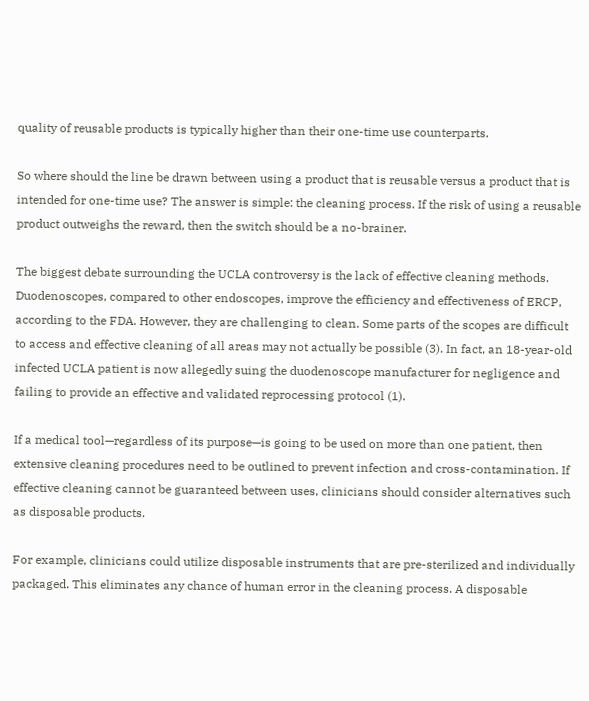quality of reusable products is typically higher than their one-time use counterparts.

So where should the line be drawn between using a product that is reusable versus a product that is intended for one-time use? The answer is simple: the cleaning process. If the risk of using a reusable product outweighs the reward, then the switch should be a no-brainer.

The biggest debate surrounding the UCLA controversy is the lack of effective cleaning methods. Duodenoscopes, compared to other endoscopes, improve the efficiency and effectiveness of ERCP, according to the FDA. However, they are challenging to clean. Some parts of the scopes are difficult to access and effective cleaning of all areas may not actually be possible (3). In fact, an 18-year-old infected UCLA patient is now allegedly suing the duodenoscope manufacturer for negligence and failing to provide an effective and validated reprocessing protocol (1).

If a medical tool—regardless of its purpose—is going to be used on more than one patient, then extensive cleaning procedures need to be outlined to prevent infection and cross-contamination. If effective cleaning cannot be guaranteed between uses, clinicians should consider alternatives such as disposable products.

For example, clinicians could utilize disposable instruments that are pre-sterilized and individually packaged. This eliminates any chance of human error in the cleaning process. A disposable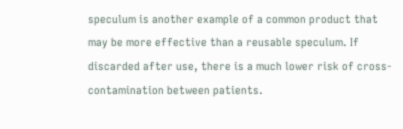speculum is another example of a common product that may be more effective than a reusable speculum. If discarded after use, there is a much lower risk of cross-contamination between patients.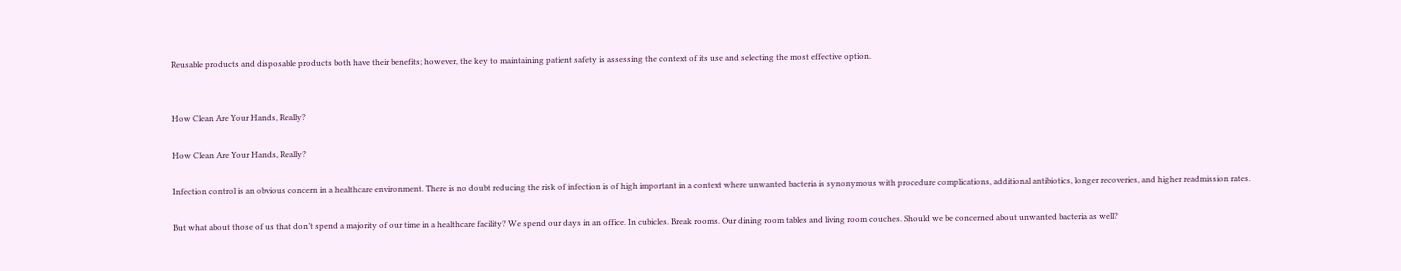Reusable products and disposable products both have their benefits; however, the key to maintaining patient safety is assessing the context of its use and selecting the most effective option.


How Clean Are Your Hands, Really?

How Clean Are Your Hands, Really?

Infection control is an obvious concern in a healthcare environment. There is no doubt reducing the risk of infection is of high important in a context where unwanted bacteria is synonymous with procedure complications, additional antibiotics, longer recoveries, and higher readmission rates.

But what about those of us that don’t spend a majority of our time in a healthcare facility? We spend our days in an office. In cubicles. Break rooms. Our dining room tables and living room couches. Should we be concerned about unwanted bacteria as well?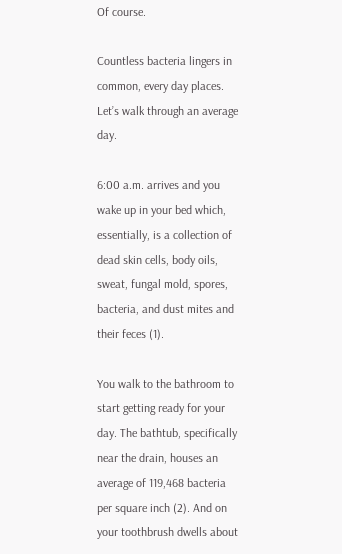Of course.

Countless bacteria lingers in common, every day places. Let’s walk through an average day.

6:00 a.m. arrives and you wake up in your bed which, essentially, is a collection of dead skin cells, body oils, sweat, fungal mold, spores, bacteria, and dust mites and their feces (1).

You walk to the bathroom to start getting ready for your day. The bathtub, specifically near the drain, houses an average of 119,468 bacteria per square inch (2). And on your toothbrush dwells about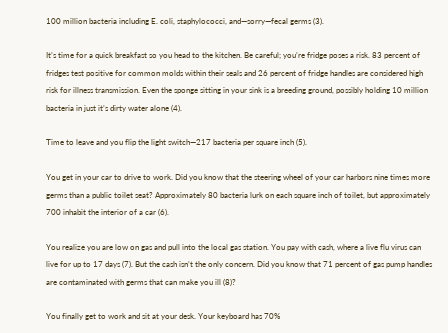100 million bacteria including E. coli, staphylococci, and—sorry—fecal germs (3).

It’s time for a quick breakfast so you head to the kitchen. Be careful; you’re fridge poses a risk. 83 percent of fridges test positive for common molds within their seals and 26 percent of fridge handles are considered high risk for illness transmission. Even the sponge sitting in your sink is a breeding ground, possibly holding 10 million bacteria in just it’s dirty water alone (4).

Time to leave and you flip the light switch—217 bacteria per square inch (5).

You get in your car to drive to work. Did you know that the steering wheel of your car harbors nine times more germs than a public toilet seat? Approximately 80 bacteria lurk on each square inch of toilet, but approximately 700 inhabit the interior of a car (6).

You realize you are low on gas and pull into the local gas station. You pay with cash, where a live flu virus can live for up to 17 days (7). But the cash isn’t the only concern. Did you know that 71 percent of gas pump handles are contaminated with germs that can make you ill (8)?

You finally get to work and sit at your desk. Your keyboard has 70%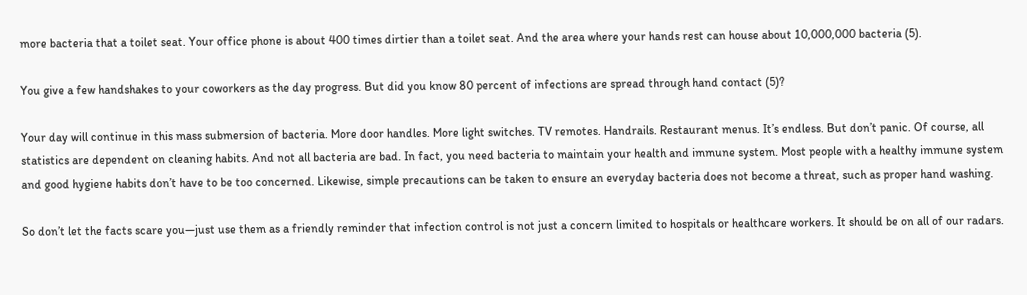more bacteria that a toilet seat. Your office phone is about 400 times dirtier than a toilet seat. And the area where your hands rest can house about 10,000,000 bacteria (5).

You give a few handshakes to your coworkers as the day progress. But did you know 80 percent of infections are spread through hand contact (5)?

Your day will continue in this mass submersion of bacteria. More door handles. More light switches. TV remotes. Handrails. Restaurant menus. It’s endless. But don’t panic. Of course, all statistics are dependent on cleaning habits. And not all bacteria are bad. In fact, you need bacteria to maintain your health and immune system. Most people with a healthy immune system and good hygiene habits don’t have to be too concerned. Likewise, simple precautions can be taken to ensure an everyday bacteria does not become a threat, such as proper hand washing.

So don’t let the facts scare you—just use them as a friendly reminder that infection control is not just a concern limited to hospitals or healthcare workers. It should be on all of our radars.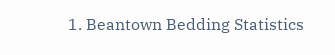1. Beantown Bedding Statistics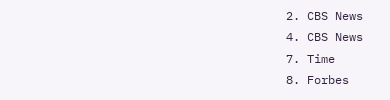2. CBS News
4. CBS News
7. Time
8. Forbes